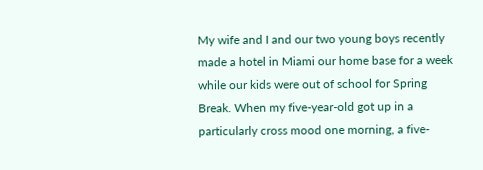My wife and I and our two young boys recently made a hotel in Miami our home base for a week while our kids were out of school for Spring Break. When my five-year-old got up in a particularly cross mood one morning, a five-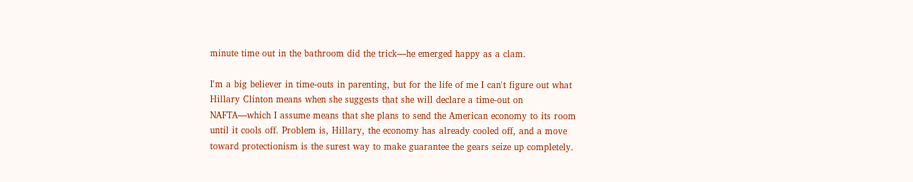minute time out in the bathroom did the trick—he emerged happy as a clam.

I'm a big believer in time-outs in parenting, but for the life of me I can't figure out what Hillary Clinton means when she suggests that she will declare a time-out on NAFTA—which I assume means that she plans to send the American economy to its room until it cools off. Problem is, Hillary, the economy has already cooled off, and a move toward protectionism is the surest way to make guarantee the gears seize up completely.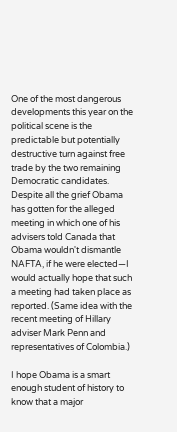One of the most dangerous developments this year on the political scene is the predictable but potentially destructive turn against free trade by the two remaining Democratic candidates. Despite all the grief Obama has gotten for the alleged meeting in which one of his advisers told Canada that Obama wouldn't dismantle NAFTA, if he were elected—I would actually hope that such a meeting had taken place as reported. (Same idea with the recent meeting of Hillary adviser Mark Penn and representatives of Colombia.)

I hope Obama is a smart enough student of history to know that a major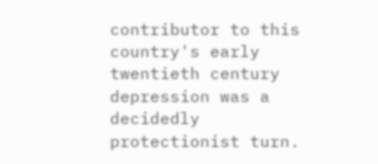contributor to this country's early twentieth century depression was a decidedly protectionist turn.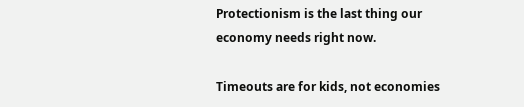Protectionism is the last thing our economy needs right now.

Timeouts are for kids, not economies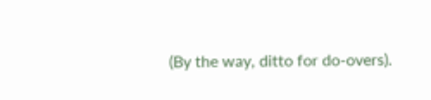(By the way, ditto for do-overs).